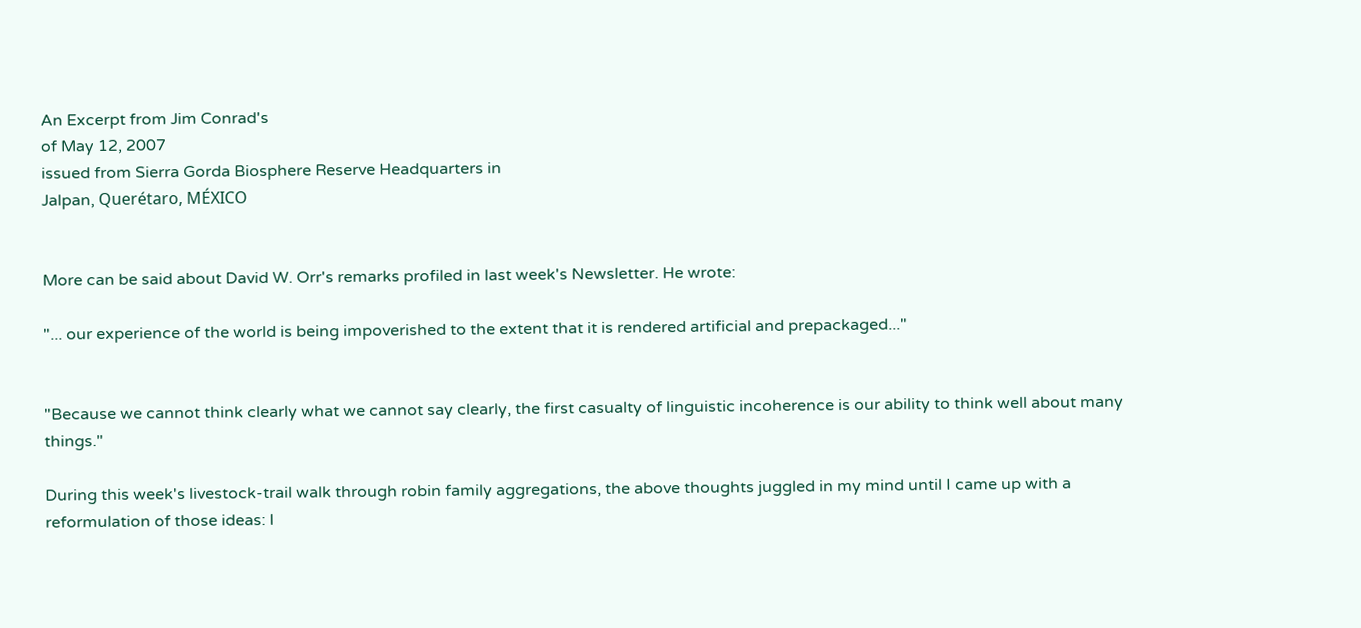An Excerpt from Jim Conrad's
of May 12, 2007
issued from Sierra Gorda Biosphere Reserve Headquarters in
Jalpan, Querétaro, MÉXICO


More can be said about David W. Orr's remarks profiled in last week's Newsletter. He wrote:

"... our experience of the world is being impoverished to the extent that it is rendered artificial and prepackaged..."


"Because we cannot think clearly what we cannot say clearly, the first casualty of linguistic incoherence is our ability to think well about many things."

During this week's livestock-trail walk through robin family aggregations, the above thoughts juggled in my mind until I came up with a reformulation of those ideas: I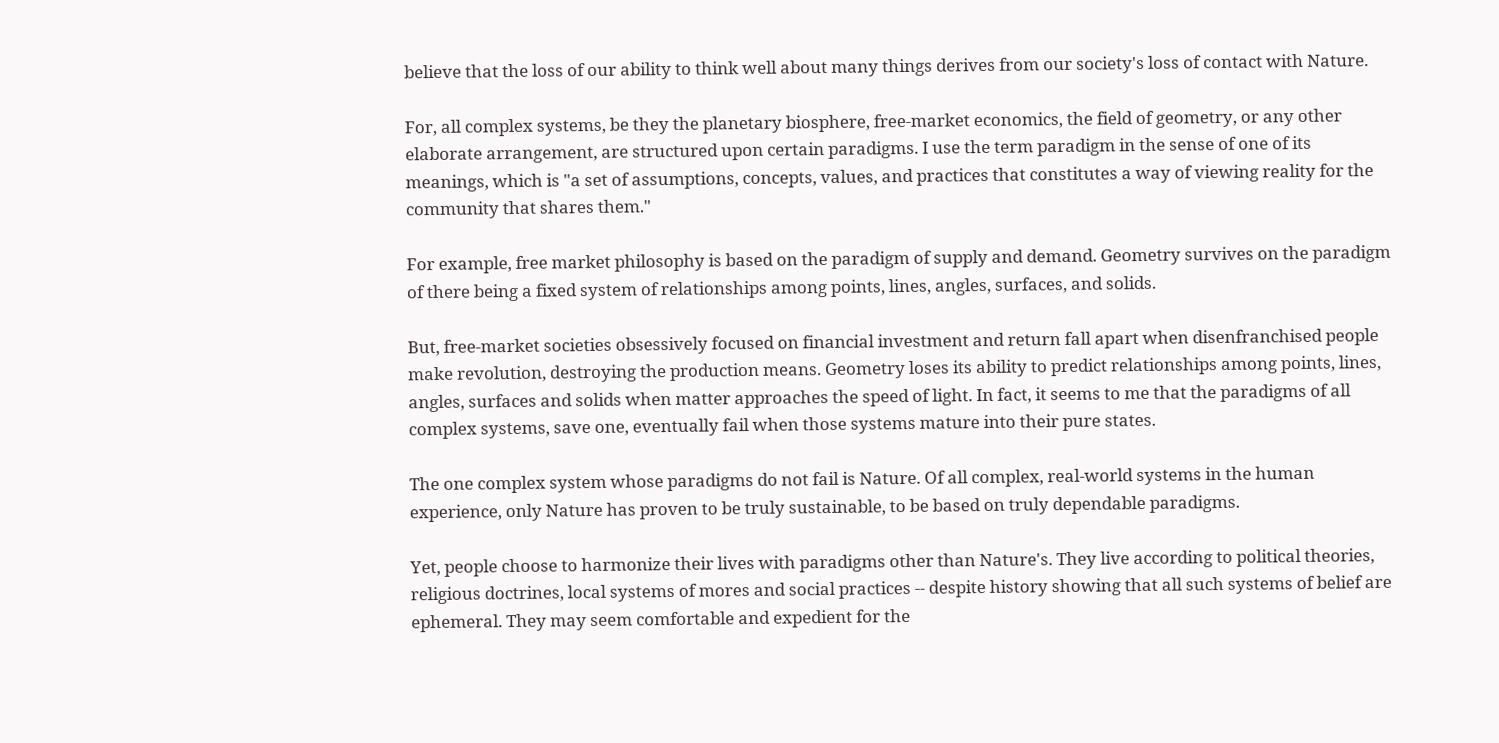believe that the loss of our ability to think well about many things derives from our society's loss of contact with Nature.

For, all complex systems, be they the planetary biosphere, free-market economics, the field of geometry, or any other elaborate arrangement, are structured upon certain paradigms. I use the term paradigm in the sense of one of its meanings, which is "a set of assumptions, concepts, values, and practices that constitutes a way of viewing reality for the community that shares them."

For example, free market philosophy is based on the paradigm of supply and demand. Geometry survives on the paradigm of there being a fixed system of relationships among points, lines, angles, surfaces, and solids.

But, free-market societies obsessively focused on financial investment and return fall apart when disenfranchised people make revolution, destroying the production means. Geometry loses its ability to predict relationships among points, lines, angles, surfaces and solids when matter approaches the speed of light. In fact, it seems to me that the paradigms of all complex systems, save one, eventually fail when those systems mature into their pure states.

The one complex system whose paradigms do not fail is Nature. Of all complex, real-world systems in the human experience, only Nature has proven to be truly sustainable, to be based on truly dependable paradigms.

Yet, people choose to harmonize their lives with paradigms other than Nature's. They live according to political theories, religious doctrines, local systems of mores and social practices -- despite history showing that all such systems of belief are ephemeral. They may seem comfortable and expedient for the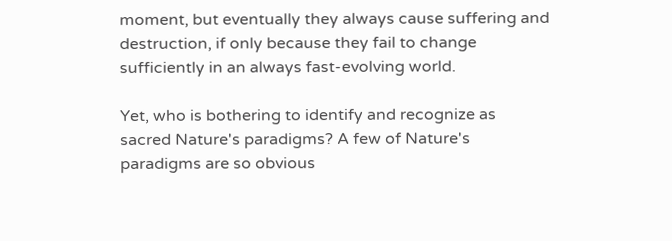moment, but eventually they always cause suffering and destruction, if only because they fail to change sufficiently in an always fast-evolving world.

Yet, who is bothering to identify and recognize as sacred Nature's paradigms? A few of Nature's paradigms are so obvious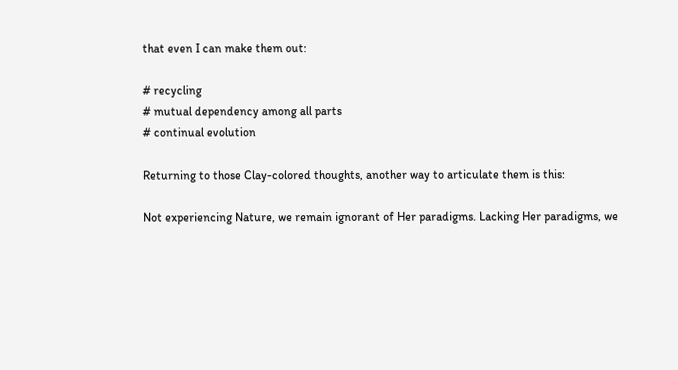that even I can make them out:

# recycling
# mutual dependency among all parts
# continual evolution

Returning to those Clay-colored thoughts, another way to articulate them is this:

Not experiencing Nature, we remain ignorant of Her paradigms. Lacking Her paradigms, we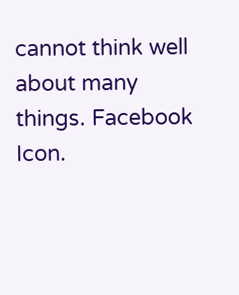cannot think well about many things. Facebook Icon.